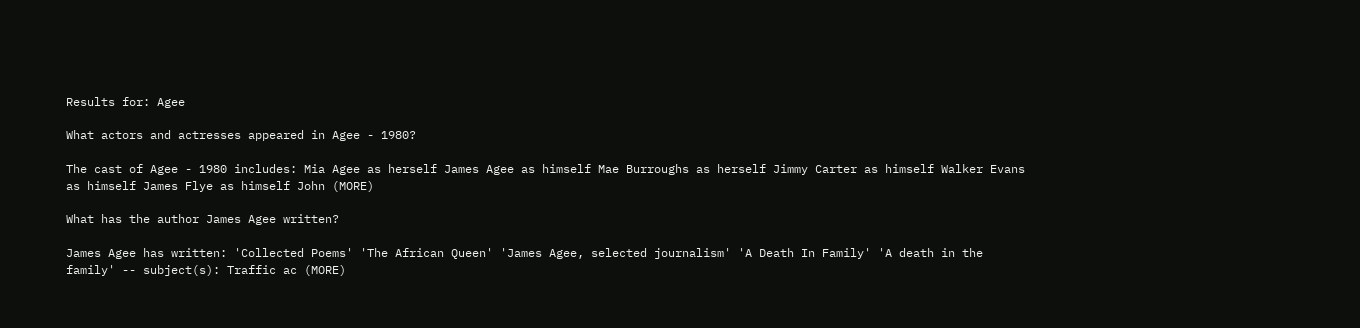Results for: Agee

What actors and actresses appeared in Agee - 1980?

The cast of Agee - 1980 includes: Mia Agee as herself James Agee as himself Mae Burroughs as herself Jimmy Carter as himself Walker Evans as himself James Flye as himself John (MORE)

What has the author James Agee written?

James Agee has written: 'Collected Poems' 'The African Queen' 'James Agee, selected journalism' 'A Death In Family' 'A death in the family' -- subject(s): Traffic ac (MORE)